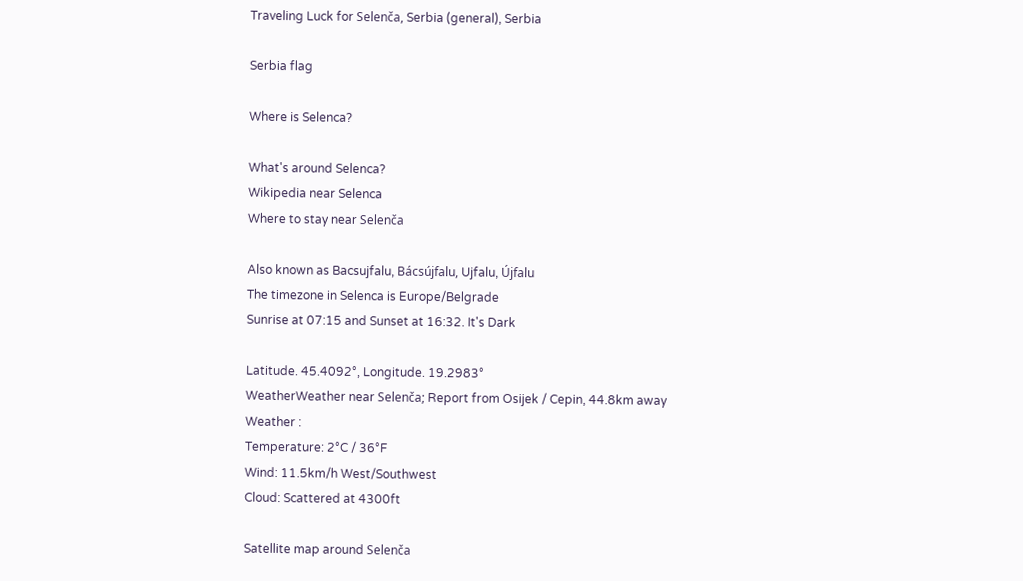Traveling Luck for Selenča, Serbia (general), Serbia

Serbia flag

Where is Selenca?

What's around Selenca?
Wikipedia near Selenca
Where to stay near Selenča

Also known as Bacsujfalu, Bácsújfalu, Ujfalu, Újfalu
The timezone in Selenca is Europe/Belgrade
Sunrise at 07:15 and Sunset at 16:32. It's Dark

Latitude. 45.4092°, Longitude. 19.2983°
WeatherWeather near Selenča; Report from Osijek / Cepin, 44.8km away
Weather :
Temperature: 2°C / 36°F
Wind: 11.5km/h West/Southwest
Cloud: Scattered at 4300ft

Satellite map around Selenča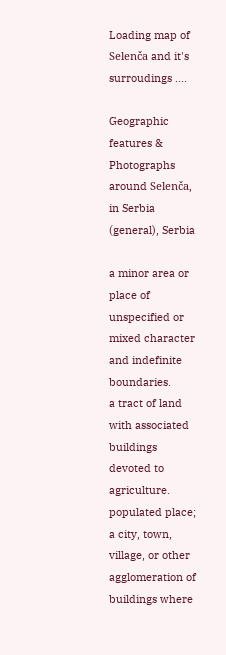Loading map of Selenča and it's surroudings ....

Geographic features & Photographs around Selenča, in Serbia (general), Serbia

a minor area or place of unspecified or mixed character and indefinite boundaries.
a tract of land with associated buildings devoted to agriculture.
populated place;
a city, town, village, or other agglomeration of buildings where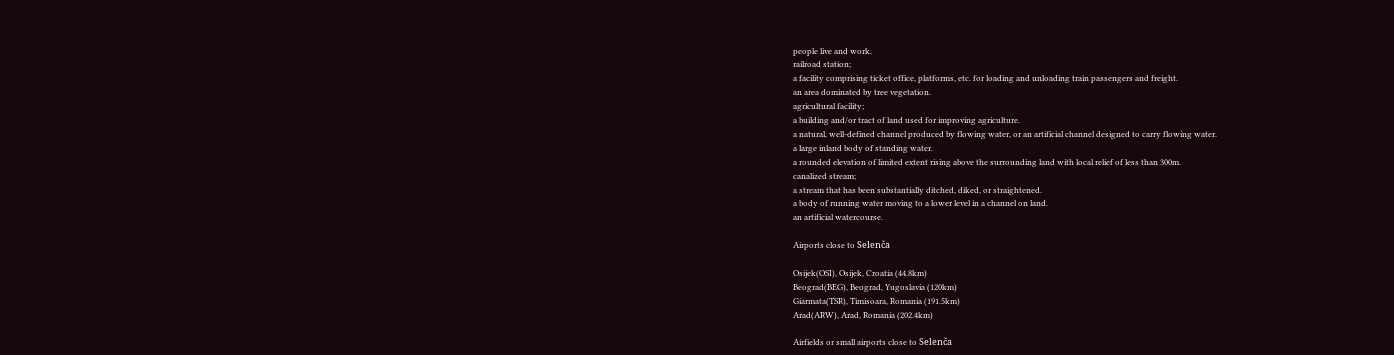people live and work.
railroad station;
a facility comprising ticket office, platforms, etc. for loading and unloading train passengers and freight.
an area dominated by tree vegetation.
agricultural facility;
a building and/or tract of land used for improving agriculture.
a natural, well-defined channel produced by flowing water, or an artificial channel designed to carry flowing water.
a large inland body of standing water.
a rounded elevation of limited extent rising above the surrounding land with local relief of less than 300m.
canalized stream;
a stream that has been substantially ditched, diked, or straightened.
a body of running water moving to a lower level in a channel on land.
an artificial watercourse.

Airports close to Selenča

Osijek(OSI), Osijek, Croatia (44.8km)
Beograd(BEG), Beograd, Yugoslavia (120km)
Giarmata(TSR), Timisoara, Romania (191.5km)
Arad(ARW), Arad, Romania (202.4km)

Airfields or small airports close to Selenča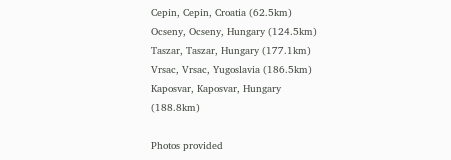Cepin, Cepin, Croatia (62.5km)
Ocseny, Ocseny, Hungary (124.5km)
Taszar, Taszar, Hungary (177.1km)
Vrsac, Vrsac, Yugoslavia (186.5km)
Kaposvar, Kaposvar, Hungary (188.8km)

Photos provided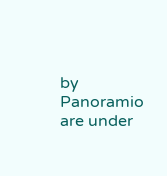by Panoramio are under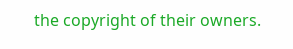the copyright of their owners.